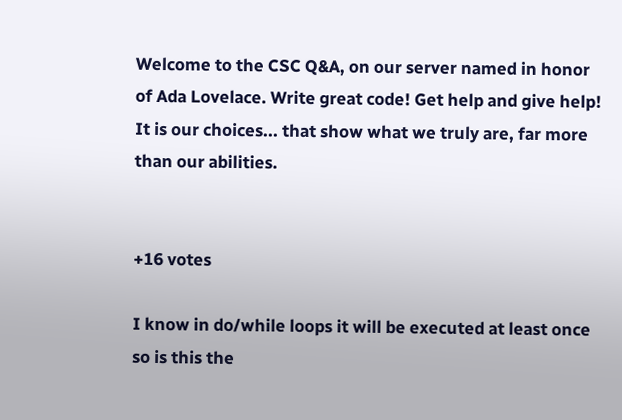Welcome to the CSC Q&A, on our server named in honor of Ada Lovelace. Write great code! Get help and give help!
It is our choices... that show what we truly are, far more than our abilities.


+16 votes

I know in do/while loops it will be executed at least once so is this the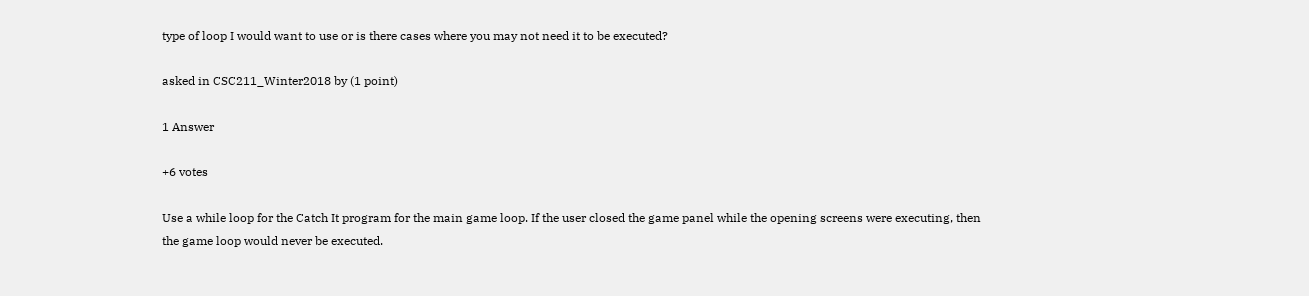type of loop I would want to use or is there cases where you may not need it to be executed?

asked in CSC211_Winter2018 by (1 point)

1 Answer

+6 votes

Use a while loop for the Catch It program for the main game loop. If the user closed the game panel while the opening screens were executing, then the game loop would never be executed.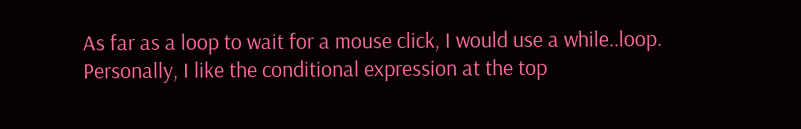As far as a loop to wait for a mouse click, I would use a while..loop. Personally, I like the conditional expression at the top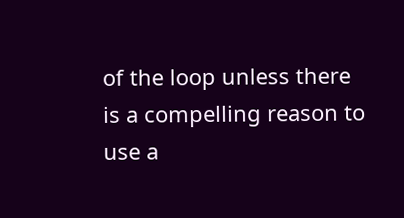of the loop unless there is a compelling reason to use a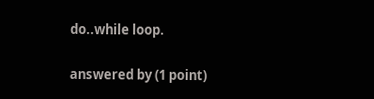do..while loop.

answered by (1 point)